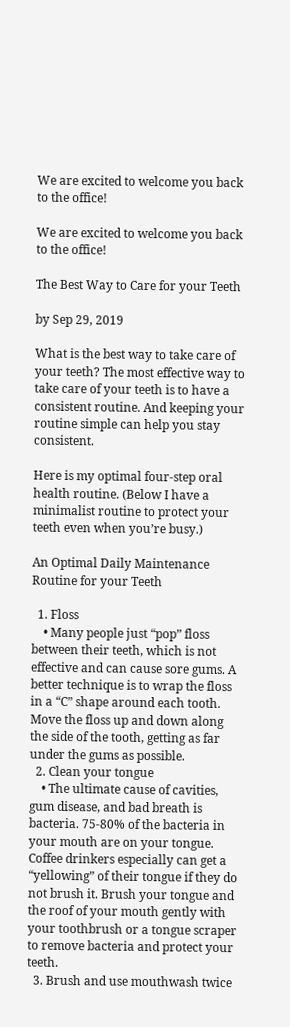We are excited to welcome you back to the office!

We are excited to welcome you back to the office!

The Best Way to Care for your Teeth

by Sep 29, 2019

What is the best way to take care of your teeth? The most effective way to take care of your teeth is to have a consistent routine. And keeping your routine simple can help you stay consistent.

Here is my optimal four-step oral health routine. (Below I have a minimalist routine to protect your teeth even when you’re busy.)

An Optimal Daily Maintenance Routine for your Teeth

  1. Floss
    • Many people just “pop” floss between their teeth, which is not effective and can cause sore gums. A better technique is to wrap the floss in a “C” shape around each tooth. Move the floss up and down along the side of the tooth, getting as far under the gums as possible.
  2. Clean your tongue
    • The ultimate cause of cavities, gum disease, and bad breath is bacteria. 75-80% of the bacteria in your mouth are on your tongue. Coffee drinkers especially can get a “yellowing” of their tongue if they do not brush it. Brush your tongue and the roof of your mouth gently with your toothbrush or a tongue scraper to remove bacteria and protect your teeth.
  3. Brush and use mouthwash twice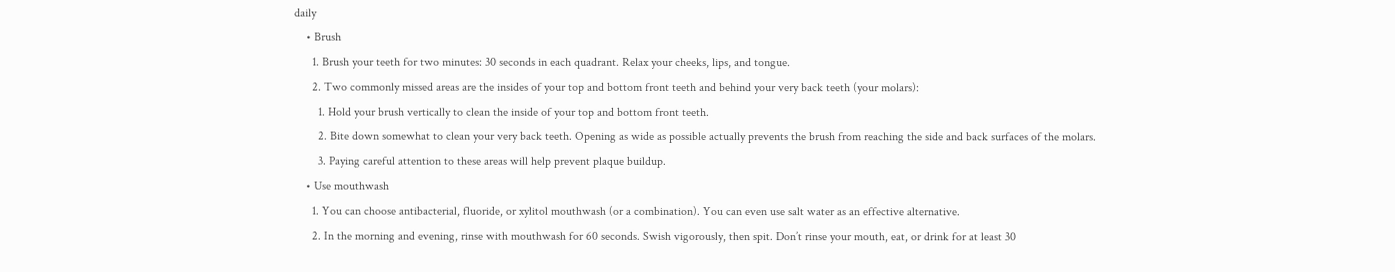daily
    • Brush
      1. Brush your teeth for two minutes: 30 seconds in each quadrant. Relax your cheeks, lips, and tongue.
      2. Two commonly missed areas are the insides of your top and bottom front teeth and behind your very back teeth (your molars):
        1. Hold your brush vertically to clean the inside of your top and bottom front teeth.
        2. Bite down somewhat to clean your very back teeth. Opening as wide as possible actually prevents the brush from reaching the side and back surfaces of the molars.
        3. Paying careful attention to these areas will help prevent plaque buildup.
    • Use mouthwash
      1. You can choose antibacterial, fluoride, or xylitol mouthwash (or a combination). You can even use salt water as an effective alternative.
      2. In the morning and evening, rinse with mouthwash for 60 seconds. Swish vigorously, then spit. Don’t rinse your mouth, eat, or drink for at least 30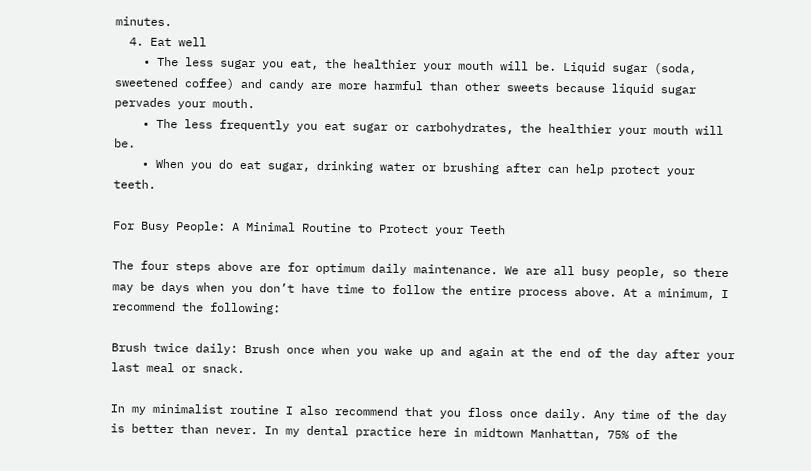minutes.
  4. Eat well
    • The less sugar you eat, the healthier your mouth will be. Liquid sugar (soda, sweetened coffee) and candy are more harmful than other sweets because liquid sugar pervades your mouth.
    • The less frequently you eat sugar or carbohydrates, the healthier your mouth will be.
    • When you do eat sugar, drinking water or brushing after can help protect your teeth.

For Busy People: A Minimal Routine to Protect your Teeth

The four steps above are for optimum daily maintenance. We are all busy people, so there may be days when you don’t have time to follow the entire process above. At a minimum, I recommend the following:

Brush twice daily: Brush once when you wake up and again at the end of the day after your last meal or snack.

In my minimalist routine I also recommend that you floss once daily. Any time of the day is better than never. In my dental practice here in midtown Manhattan, 75% of the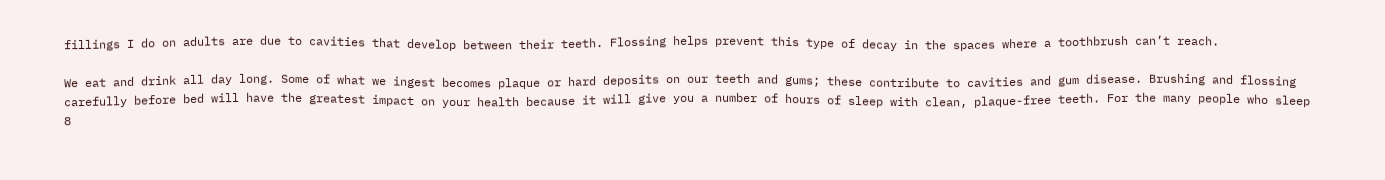fillings I do on adults are due to cavities that develop between their teeth. Flossing helps prevent this type of decay in the spaces where a toothbrush can’t reach.

We eat and drink all day long. Some of what we ingest becomes plaque or hard deposits on our teeth and gums; these contribute to cavities and gum disease. Brushing and flossing carefully before bed will have the greatest impact on your health because it will give you a number of hours of sleep with clean, plaque-free teeth. For the many people who sleep 8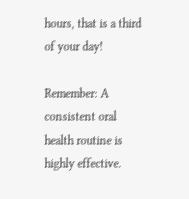hours, that is a third of your day!

Remember: A consistent oral health routine is highly effective.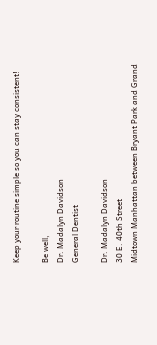Keep your routine simple so you can stay consistent!

Be well,
Dr. Madalyn Davidson
General Dentist

Dr. Madalyn Davidson
30 E. 40th Street
Midtown Manhattan between Bryant Park and Grand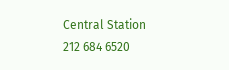Central Station
212 684 6520